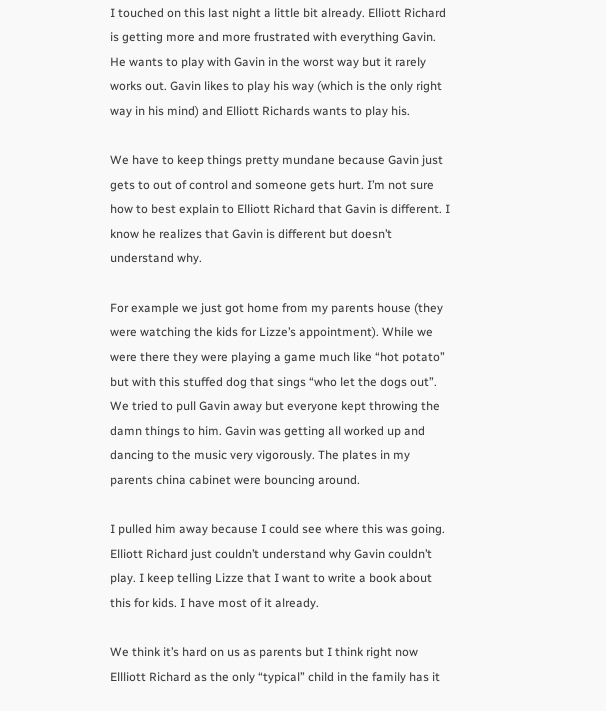I touched on this last night a little bit already. Elliott Richard is getting more and more frustrated with everything Gavin. He wants to play with Gavin in the worst way but it rarely works out. Gavin likes to play his way (which is the only right way in his mind) and Elliott Richards wants to play his.

We have to keep things pretty mundane because Gavin just gets to out of control and someone gets hurt. I’m not sure how to best explain to Elliott Richard that Gavin is different. I know he realizes that Gavin is different but doesn’t understand why.

For example we just got home from my parents house (they were watching the kids for Lizze’s appointment). While we were there they were playing a game much like “hot potato” but with this stuffed dog that sings “who let the dogs out”. We tried to pull Gavin away but everyone kept throwing the damn things to him. Gavin was getting all worked up and dancing to the music very vigorously. The plates in my parents china cabinet were bouncing around.

I pulled him away because I could see where this was going. Elliott Richard just couldn’t understand why Gavin couldn’t play. I keep telling Lizze that I want to write a book about this for kids. I have most of it already.

We think it’s hard on us as parents but I think right now Ellliott Richard as the only “typical” child in the family has it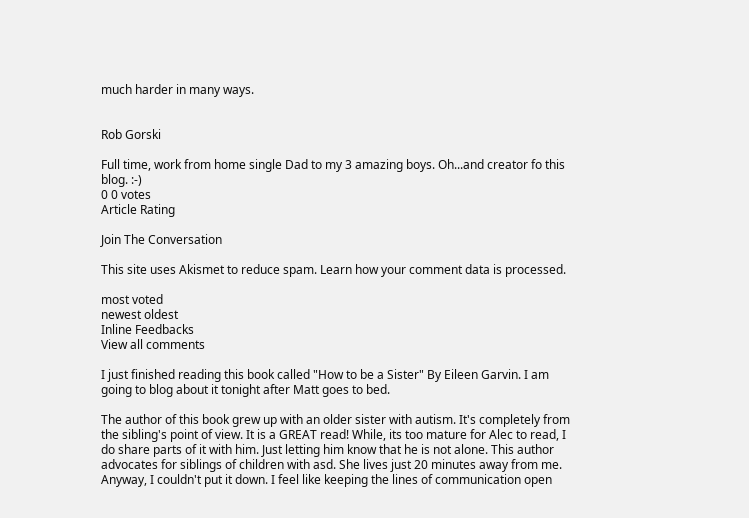much harder in many ways.


Rob Gorski

Full time, work from home single Dad to my 3 amazing boys. Oh...and creator fo this blog. :-)
0 0 votes
Article Rating

Join The Conversation

This site uses Akismet to reduce spam. Learn how your comment data is processed.

most voted
newest oldest
Inline Feedbacks
View all comments

I just finished reading this book called "How to be a Sister" By Eileen Garvin. I am going to blog about it tonight after Matt goes to bed.

The author of this book grew up with an older sister with autism. It's completely from the sibling's point of view. It is a GREAT read! While, its too mature for Alec to read, I do share parts of it with him. Just letting him know that he is not alone. This author advocates for siblings of children with asd. She lives just 20 minutes away from me. Anyway, I couldn't put it down. I feel like keeping the lines of communication open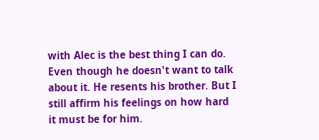with Alec is the best thing I can do. Even though he doesn't want to talk about it. He resents his brother. But I still affirm his feelings on how hard it must be for him.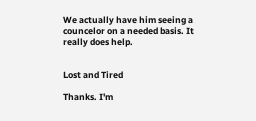We actually have him seeing a councelor on a needed basis. It really does help.


Lost and Tired

Thanks. I'm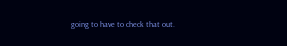going to have to check that out.